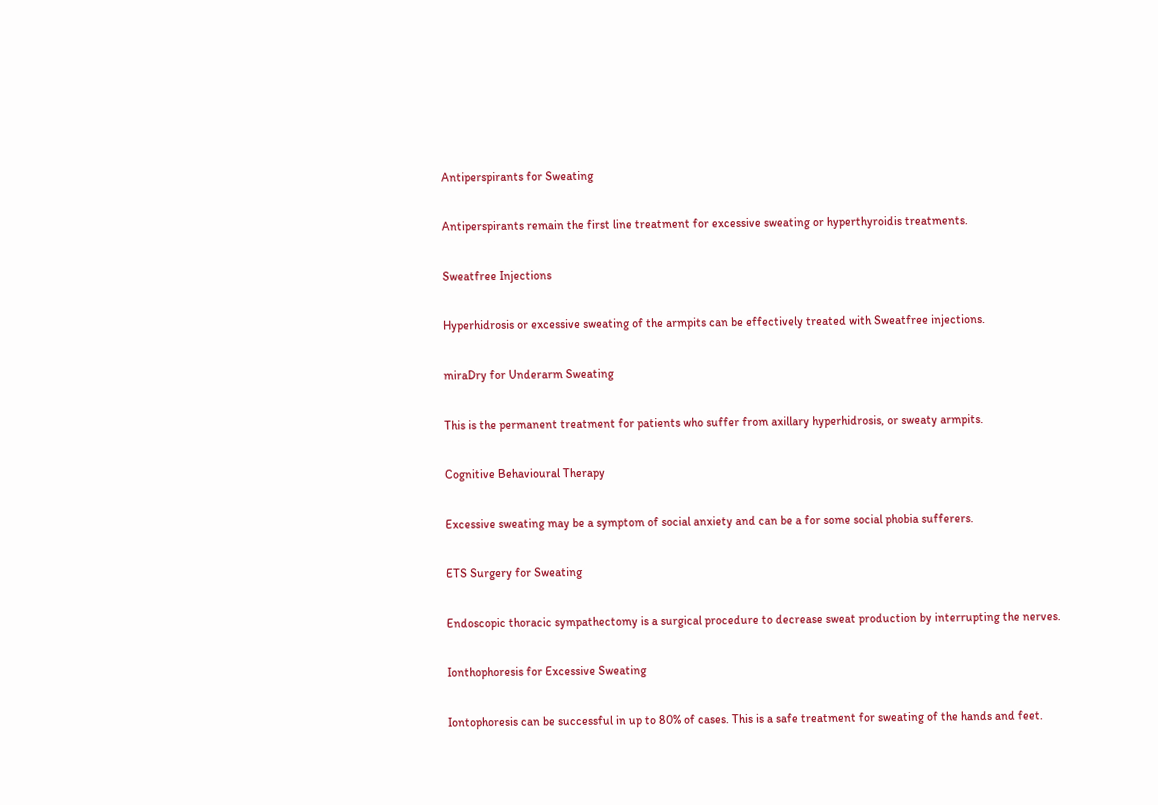Antiperspirants for Sweating

Antiperspirants remain the first line treatment for excessive sweating or hyperthyroidis treatments.

Sweatfree Injections

Hyperhidrosis or excessive sweating of the armpits can be effectively treated with Sweatfree injections.

miraDry for Underarm Sweating

This is the permanent treatment for patients who suffer from axillary hyperhidrosis, or sweaty armpits.

Cognitive Behavioural Therapy

Excessive sweating may be a symptom of social anxiety and can be a for some social phobia sufferers.

ETS Surgery for Sweating

Endoscopic thoracic sympathectomy is a surgical procedure to decrease sweat production by interrupting the nerves.

Ionthophoresis for Excessive Sweating

Iontophoresis can be successful in up to 80% of cases. This is a safe treatment for sweating of the hands and feet.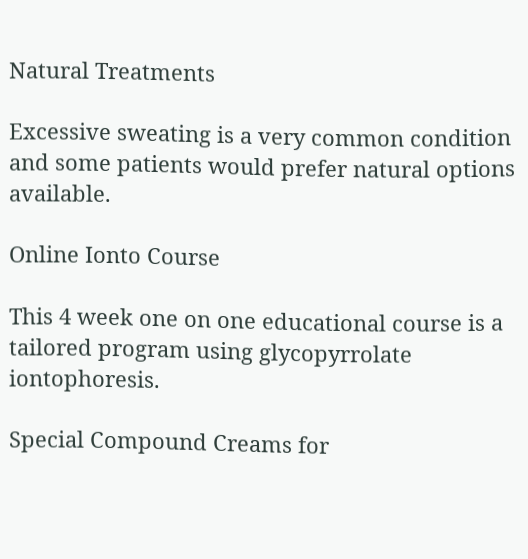Natural Treatments

Excessive sweating is a very common condition and some patients would prefer natural options available.

Online Ionto Course

This 4 week one on one educational course is a tailored program using glycopyrrolate iontophoresis.

Special Compound Creams for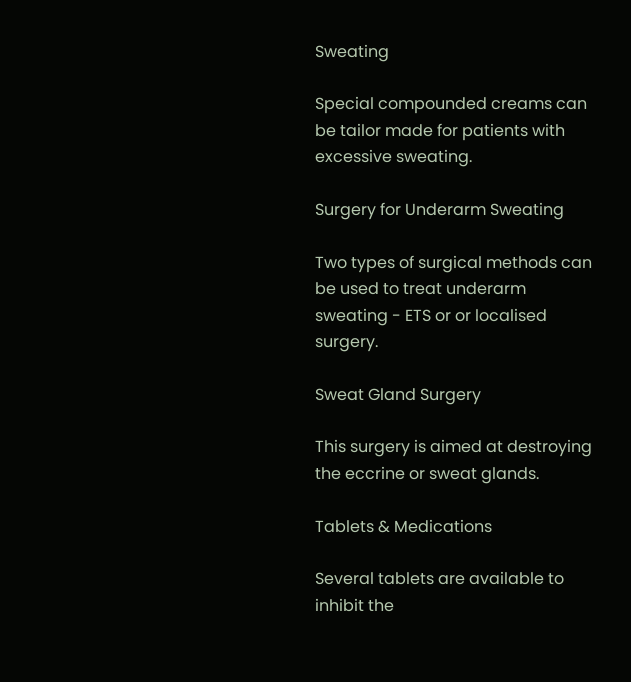Sweating

Special compounded creams can be tailor made for patients with excessive sweating.

Surgery for Underarm Sweating

Two types of surgical methods can be used to treat underarm sweating - ETS or or localised surgery.

Sweat Gland Surgery

This surgery is aimed at destroying the eccrine or sweat glands.

Tablets & Medications

Several tablets are available to inhibit the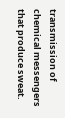transmission of chemical messengers that produce sweat.